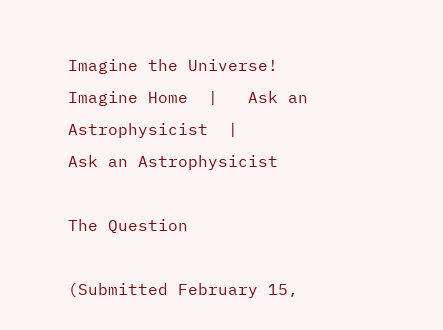Imagine the Universe!
Imagine Home  |   Ask an Astrophysicist  |
Ask an Astrophysicist

The Question

(Submitted February 15,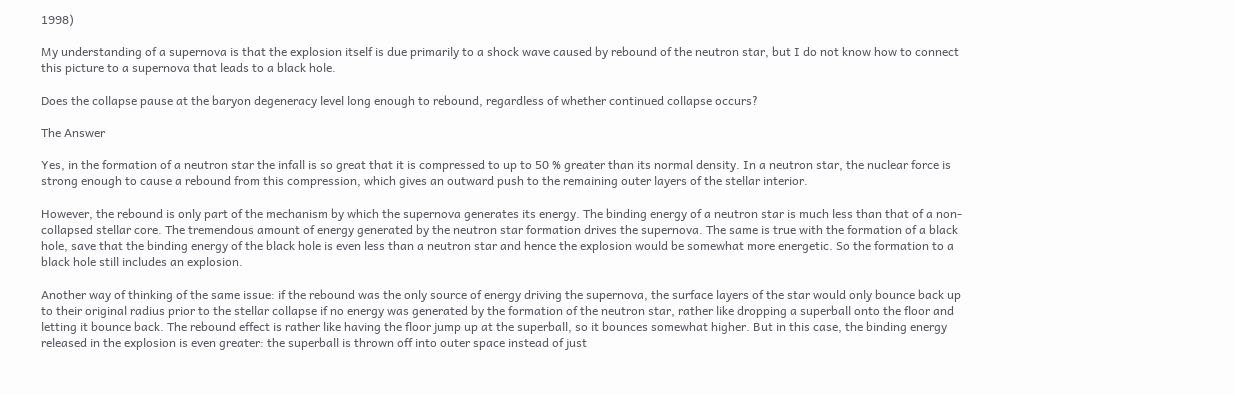1998)

My understanding of a supernova is that the explosion itself is due primarily to a shock wave caused by rebound of the neutron star, but I do not know how to connect this picture to a supernova that leads to a black hole.

Does the collapse pause at the baryon degeneracy level long enough to rebound, regardless of whether continued collapse occurs?

The Answer

Yes, in the formation of a neutron star the infall is so great that it is compressed to up to 50 % greater than its normal density. In a neutron star, the nuclear force is strong enough to cause a rebound from this compression, which gives an outward push to the remaining outer layers of the stellar interior.

However, the rebound is only part of the mechanism by which the supernova generates its energy. The binding energy of a neutron star is much less than that of a non-collapsed stellar core. The tremendous amount of energy generated by the neutron star formation drives the supernova. The same is true with the formation of a black hole, save that the binding energy of the black hole is even less than a neutron star and hence the explosion would be somewhat more energetic. So the formation to a black hole still includes an explosion.

Another way of thinking of the same issue: if the rebound was the only source of energy driving the supernova, the surface layers of the star would only bounce back up to their original radius prior to the stellar collapse if no energy was generated by the formation of the neutron star, rather like dropping a superball onto the floor and letting it bounce back. The rebound effect is rather like having the floor jump up at the superball, so it bounces somewhat higher. But in this case, the binding energy released in the explosion is even greater: the superball is thrown off into outer space instead of just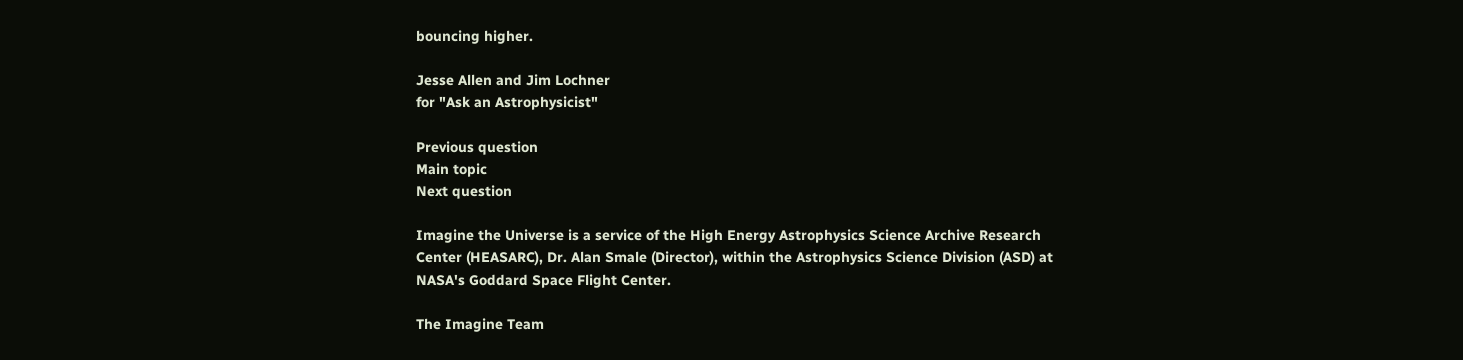bouncing higher.

Jesse Allen and Jim Lochner
for "Ask an Astrophysicist"

Previous question
Main topic
Next question

Imagine the Universe is a service of the High Energy Astrophysics Science Archive Research Center (HEASARC), Dr. Alan Smale (Director), within the Astrophysics Science Division (ASD) at NASA's Goddard Space Flight Center.

The Imagine Team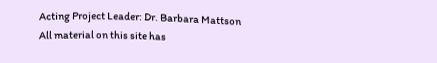Acting Project Leader: Dr. Barbara Mattson
All material on this site has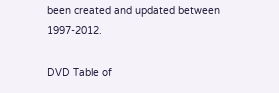been created and updated between 1997-2012.

DVD Table of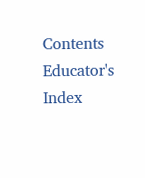Contents
Educator's Index